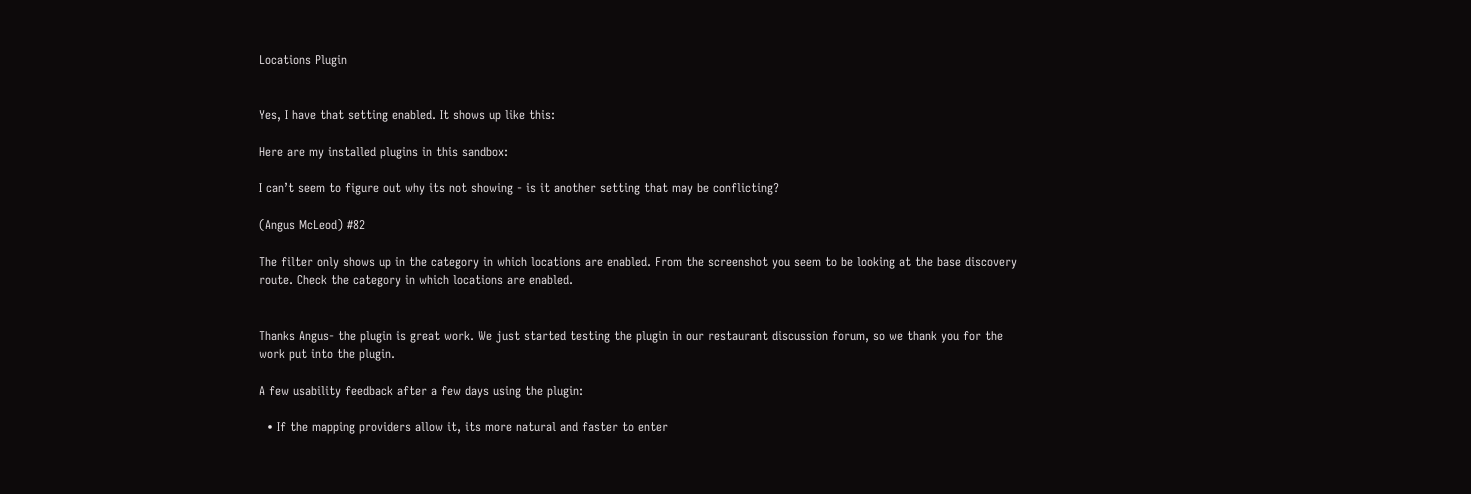Locations Plugin


Yes, I have that setting enabled. It shows up like this:

Here are my installed plugins in this sandbox:

I can’t seem to figure out why its not showing - is it another setting that may be conflicting?

(Angus McLeod) #82

The filter only shows up in the category in which locations are enabled. From the screenshot you seem to be looking at the base discovery route. Check the category in which locations are enabled.


Thanks Angus- the plugin is great work. We just started testing the plugin in our restaurant discussion forum, so we thank you for the work put into the plugin.

A few usability feedback after a few days using the plugin:

  • If the mapping providers allow it, its more natural and faster to enter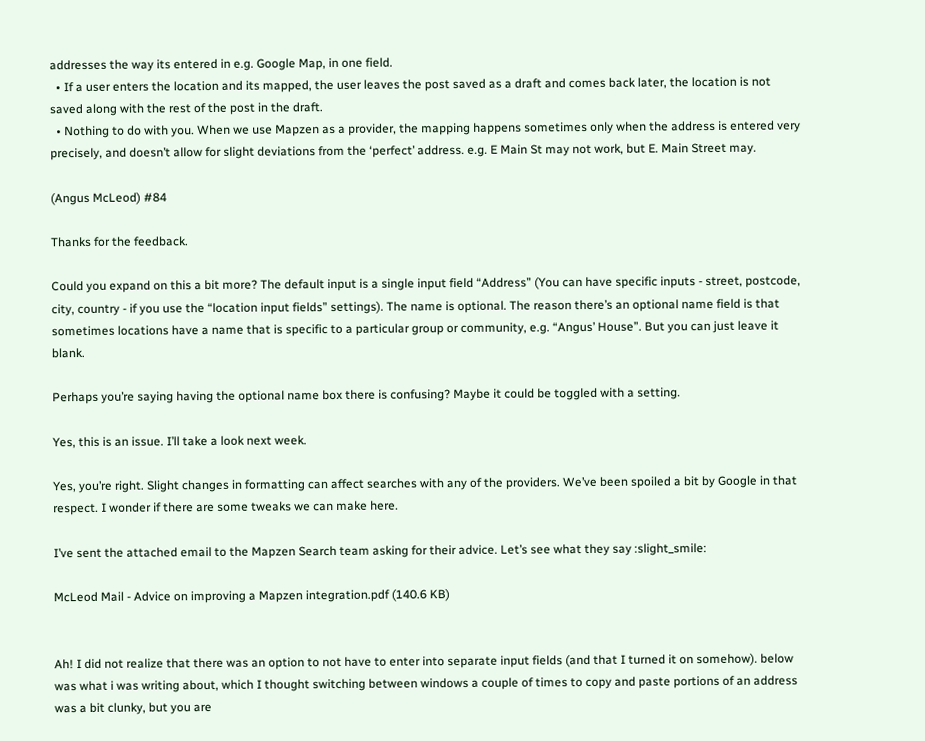addresses the way its entered in e.g. Google Map, in one field.
  • If a user enters the location and its mapped, the user leaves the post saved as a draft and comes back later, the location is not saved along with the rest of the post in the draft.
  • Nothing to do with you. When we use Mapzen as a provider, the mapping happens sometimes only when the address is entered very precisely, and doesn’t allow for slight deviations from the ‘perfect’ address. e.g. E Main St may not work, but E. Main Street may.

(Angus McLeod) #84

Thanks for the feedback.

Could you expand on this a bit more? The default input is a single input field “Address” (You can have specific inputs - street, postcode, city, country - if you use the “location input fields” settings). The name is optional. The reason there’s an optional name field is that sometimes locations have a name that is specific to a particular group or community, e.g. “Angus’ House”. But you can just leave it blank.

Perhaps you’re saying having the optional name box there is confusing? Maybe it could be toggled with a setting.

Yes, this is an issue. I’ll take a look next week.

Yes, you’re right. Slight changes in formatting can affect searches with any of the providers. We’ve been spoiled a bit by Google in that respect. I wonder if there are some tweaks we can make here.

I’ve sent the attached email to the Mapzen Search team asking for their advice. Let’s see what they say :slight_smile:

McLeod Mail - Advice on improving a Mapzen integration.pdf (140.6 KB)


Ah! I did not realize that there was an option to not have to enter into separate input fields (and that I turned it on somehow). below was what i was writing about, which I thought switching between windows a couple of times to copy and paste portions of an address was a bit clunky, but you are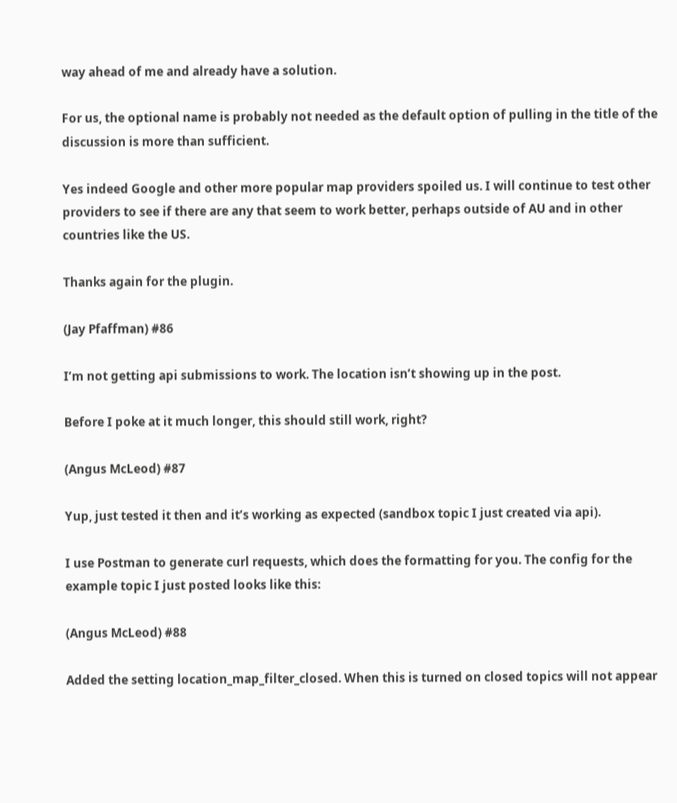way ahead of me and already have a solution.

For us, the optional name is probably not needed as the default option of pulling in the title of the discussion is more than sufficient.

Yes indeed Google and other more popular map providers spoiled us. I will continue to test other providers to see if there are any that seem to work better, perhaps outside of AU and in other countries like the US.

Thanks again for the plugin.

(Jay Pfaffman) #86

I’m not getting api submissions to work. The location isn’t showing up in the post.

Before I poke at it much longer, this should still work, right?

(Angus McLeod) #87

Yup, just tested it then and it’s working as expected (sandbox topic I just created via api).

I use Postman to generate curl requests, which does the formatting for you. The config for the example topic I just posted looks like this:

(Angus McLeod) #88

Added the setting location_map_filter_closed. When this is turned on closed topics will not appear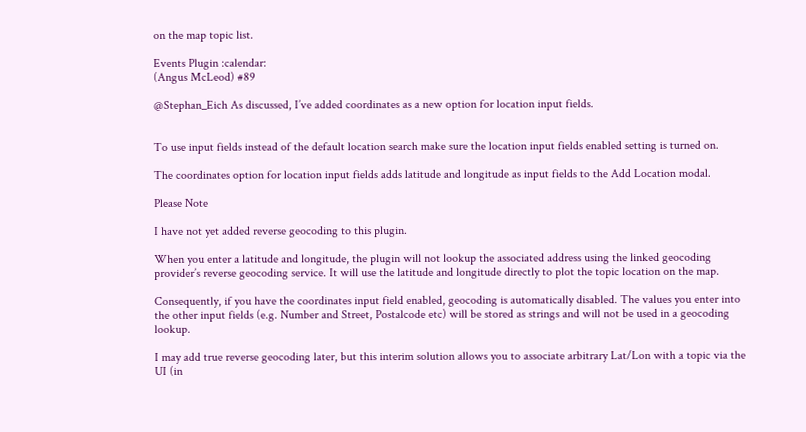on the map topic list.

Events Plugin :calendar:
(Angus McLeod) #89

@Stephan_Eich As discussed, I’ve added coordinates as a new option for location input fields.


To use input fields instead of the default location search make sure the location input fields enabled setting is turned on.

The coordinates option for location input fields adds latitude and longitude as input fields to the Add Location modal.

Please Note

I have not yet added reverse geocoding to this plugin.

When you enter a latitude and longitude, the plugin will not lookup the associated address using the linked geocoding provider’s reverse geocoding service. It will use the latitude and longitude directly to plot the topic location on the map.

Consequently, if you have the coordinates input field enabled, geocoding is automatically disabled. The values you enter into the other input fields (e.g. Number and Street, Postalcode etc) will be stored as strings and will not be used in a geocoding lookup.

I may add true reverse geocoding later, but this interim solution allows you to associate arbitrary Lat/Lon with a topic via the UI (in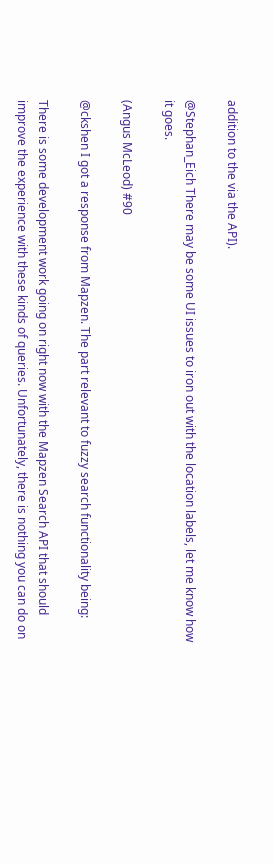addition to the via the API).

@Stephan_Eich There may be some UI issues to iron out with the location labels, let me know how it goes.

(Angus McLeod) #90

@ckshen I got a response from Mapzen. The part relevant to fuzzy search functionality being:

There is some development work going on right now with the Mapzen Search API that should improve the experience with these kinds of queries. Unfortunately, there is nothing you can do on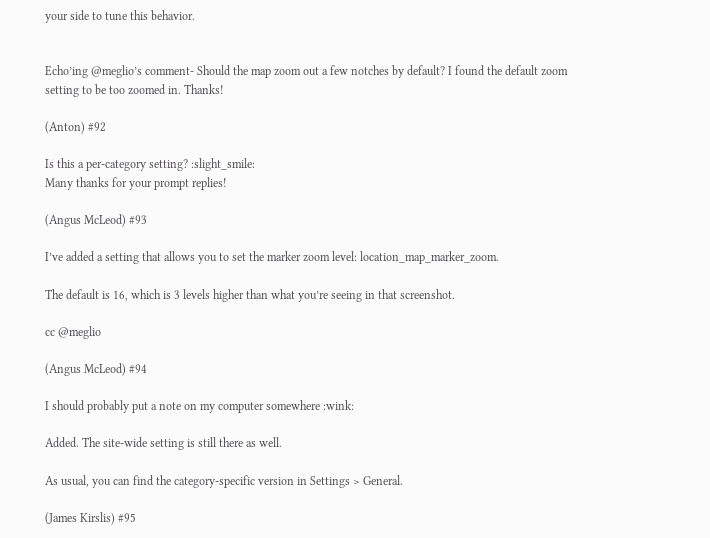your side to tune this behavior.


Echo’ing @meglio’s comment- Should the map zoom out a few notches by default? I found the default zoom setting to be too zoomed in. Thanks!

(Anton) #92

Is this a per-category setting? :slight_smile:
Many thanks for your prompt replies!

(Angus McLeod) #93

I’ve added a setting that allows you to set the marker zoom level: location_map_marker_zoom.

The default is 16, which is 3 levels higher than what you’re seeing in that screenshot.

cc @meglio

(Angus McLeod) #94

I should probably put a note on my computer somewhere :wink:

Added. The site-wide setting is still there as well.

As usual, you can find the category-specific version in Settings > General.

(James Kirslis) #95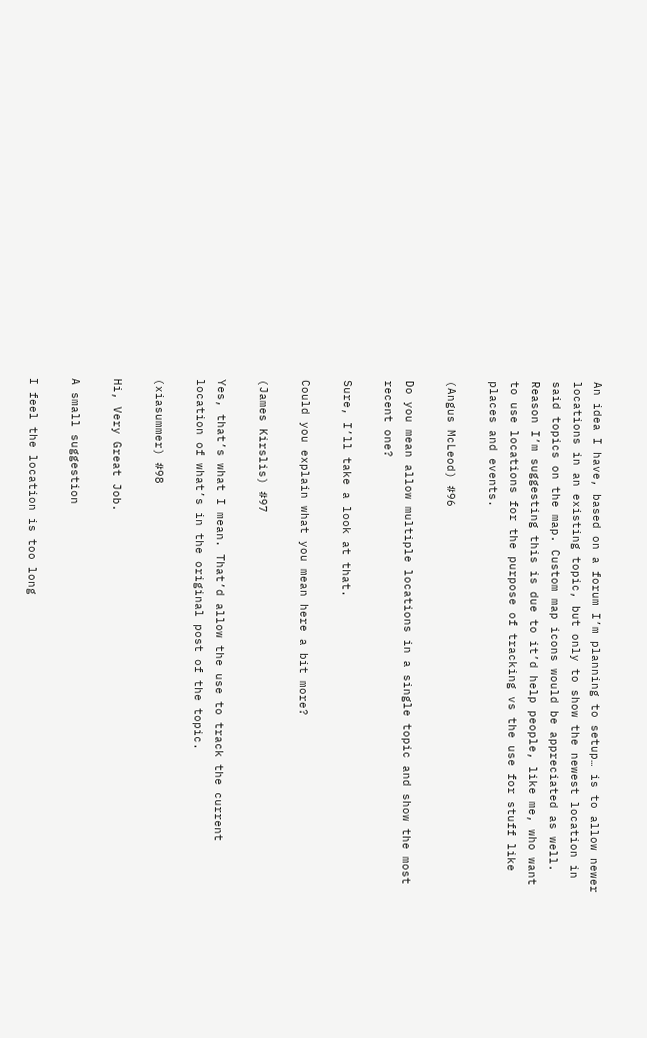An idea I have, based on a forum I’m planning to setup… is to allow newer locations in an existing topic, but only to show the newest location in said topics on the map. Custom map icons would be appreciated as well. Reason I’m suggesting this is due to it’d help people, like me, who want to use locations for the purpose of tracking vs the use for stuff like places and events.

(Angus McLeod) #96

Do you mean allow multiple locations in a single topic and show the most recent one?

Sure, I’ll take a look at that.

Could you explain what you mean here a bit more?

(James Kirslis) #97

Yes, that’s what I mean. That’d allow the use to track the current location of what’s in the original post of the topic.

(xiasummer) #98

Hi, Very Great Job.

A small suggestion

I feel the location is too long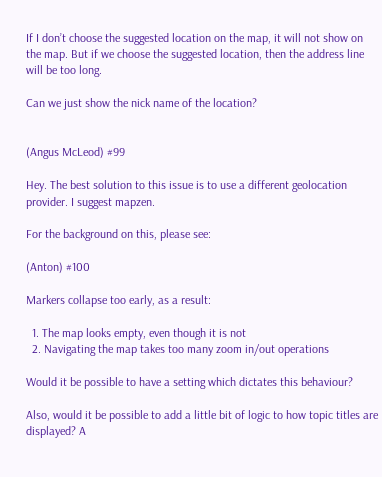If I don’t choose the suggested location on the map, it will not show on the map. But if we choose the suggested location, then the address line will be too long.

Can we just show the nick name of the location?


(Angus McLeod) #99

Hey. The best solution to this issue is to use a different geolocation provider. I suggest mapzen.

For the background on this, please see:

(Anton) #100

Markers collapse too early, as a result:

  1. The map looks empty, even though it is not
  2. Navigating the map takes too many zoom in/out operations

Would it be possible to have a setting which dictates this behaviour?

Also, would it be possible to add a little bit of logic to how topic titles are displayed? A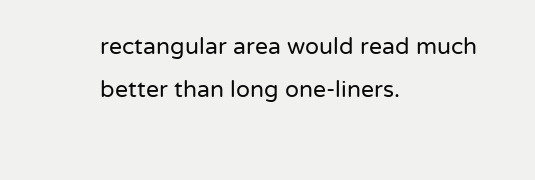rectangular area would read much better than long one-liners.